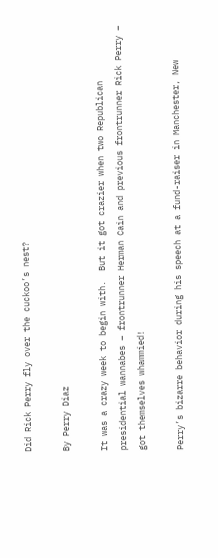Did Rick Perry fly over the cuckoo’s nest?

By Perry Diaz

It was a crazy week to begin with.  But it got crazier when two Republican presidential wannabes – frontrunner Herman Cain and previous frontrunner Rick Perry – got themselves whammied!

Perry’s bizarre behavior during his speech at a fund-raiser in Manchester, New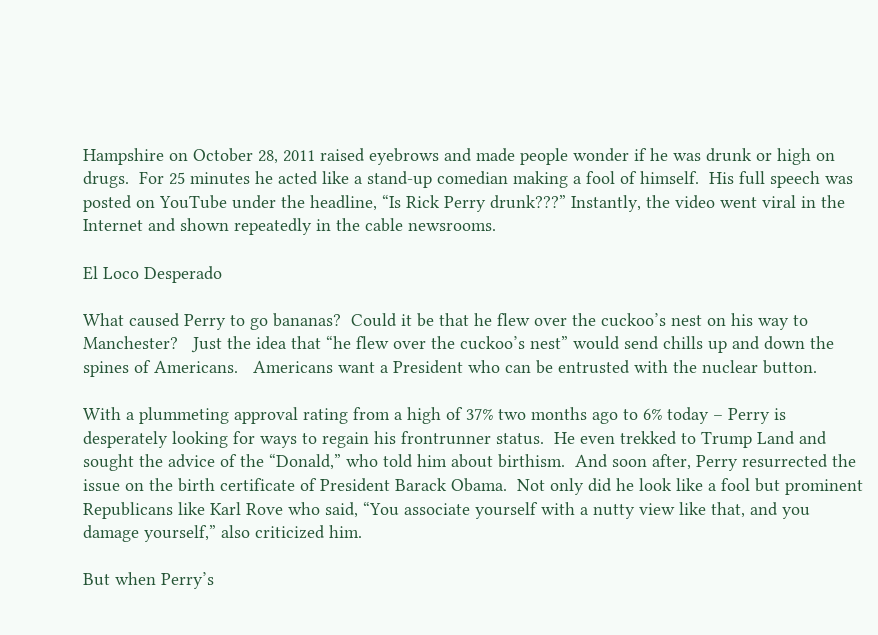Hampshire on October 28, 2011 raised eyebrows and made people wonder if he was drunk or high on drugs.  For 25 minutes he acted like a stand-up comedian making a fool of himself.  His full speech was posted on YouTube under the headline, “Is Rick Perry drunk???” Instantly, the video went viral in the Internet and shown repeatedly in the cable newsrooms.

El Loco Desperado

What caused Perry to go bananas?  Could it be that he flew over the cuckoo’s nest on his way to Manchester?   Just the idea that “he flew over the cuckoo’s nest” would send chills up and down the spines of Americans.   Americans want a President who can be entrusted with the nuclear button.

With a plummeting approval rating from a high of 37% two months ago to 6% today – Perry is desperately looking for ways to regain his frontrunner status.  He even trekked to Trump Land and sought the advice of the “Donald,” who told him about birthism.  And soon after, Perry resurrected the issue on the birth certificate of President Barack Obama.  Not only did he look like a fool but prominent Republicans like Karl Rove who said, “You associate yourself with a nutty view like that, and you damage yourself,” also criticized him.

But when Perry’s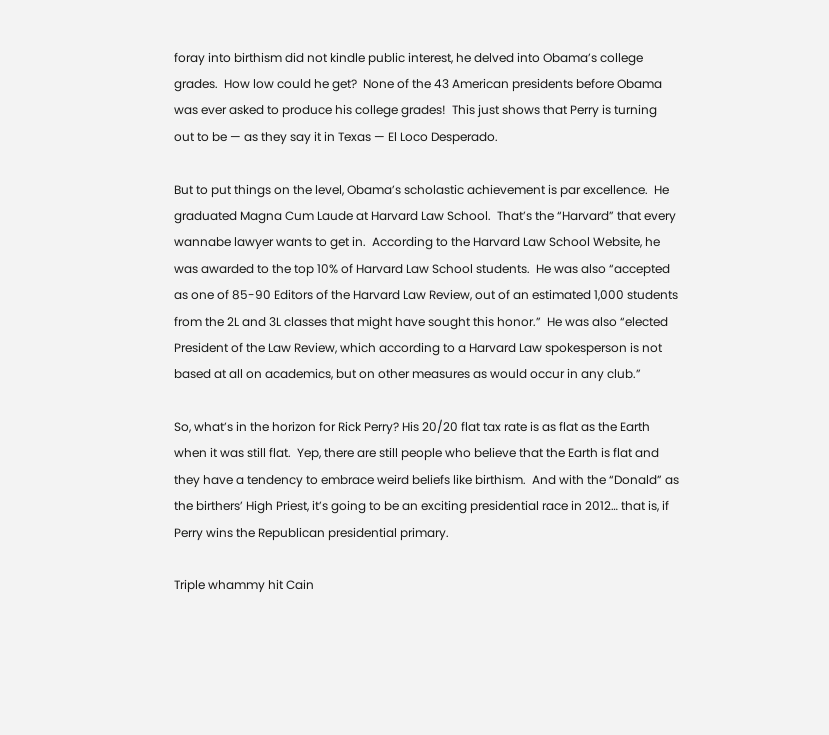foray into birthism did not kindle public interest, he delved into Obama’s college grades.  How low could he get?  None of the 43 American presidents before Obama was ever asked to produce his college grades!  This just shows that Perry is turning out to be — as they say it in Texas — El Loco Desperado.

But to put things on the level, Obama’s scholastic achievement is par excellence.  He graduated Magna Cum Laude at Harvard Law School.  That’s the “Harvard” that every wannabe lawyer wants to get in.  According to the Harvard Law School Website, he was awarded to the top 10% of Harvard Law School students.  He was also “accepted as one of 85-90 Editors of the Harvard Law Review, out of an estimated 1,000 students from the 2L and 3L classes that might have sought this honor.”  He was also “elected President of the Law Review, which according to a Harvard Law spokesperson is not based at all on academics, but on other measures as would occur in any club.”

So, what’s in the horizon for Rick Perry? His 20/20 flat tax rate is as flat as the Earth when it was still flat.  Yep, there are still people who believe that the Earth is flat and they have a tendency to embrace weird beliefs like birthism.  And with the “Donald” as the birthers’ High Priest, it’s going to be an exciting presidential race in 2012… that is, if Perry wins the Republican presidential primary.

Triple whammy hit Cain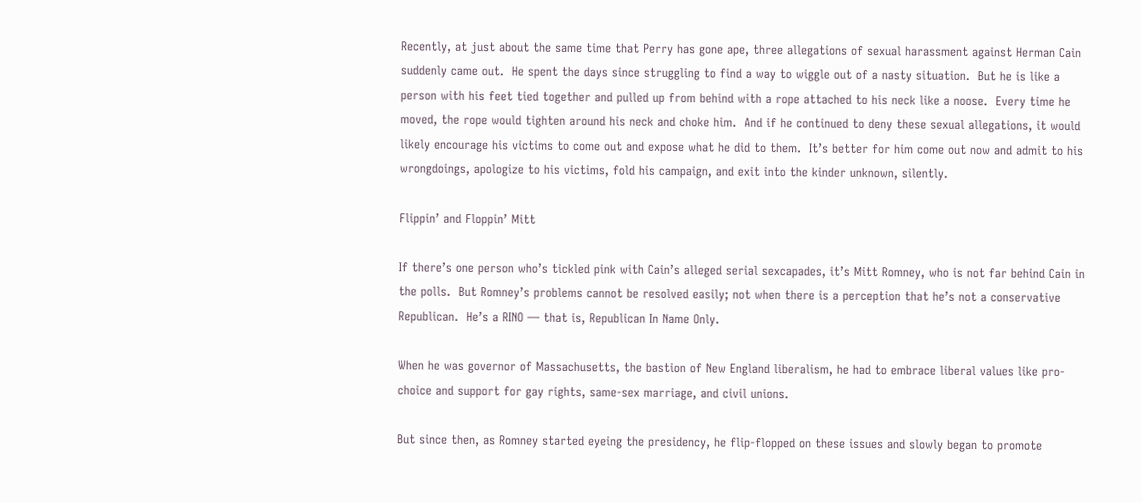Recently, at just about the same time that Perry has gone ape, three allegations of sexual harassment against Herman Cain suddenly came out.  He spent the days since struggling to find a way to wiggle out of a nasty situation.  But he is like a person with his feet tied together and pulled up from behind with a rope attached to his neck like a noose.  Every time he moved, the rope would tighten around his neck and choke him.  And if he continued to deny these sexual allegations, it would likely encourage his victims to come out and expose what he did to them.  It’s better for him come out now and admit to his wrongdoings, apologize to his victims, fold his campaign, and exit into the kinder unknown, silently.

Flippin’ and Floppin’ Mitt

If there’s one person who’s tickled pink with Cain’s alleged serial sexcapades, it’s Mitt Romney, who is not far behind Cain in the polls.  But Romney’s problems cannot be resolved easily; not when there is a perception that he’s not a conservative Republican.  He’s a RINO — that is, Republican In Name Only.

When he was governor of Massachusetts, the bastion of New England liberalism, he had to embrace liberal values like pro-choice and support for gay rights, same-sex marriage, and civil unions.

But since then, as Romney started eyeing the presidency, he flip-flopped on these issues and slowly began to promote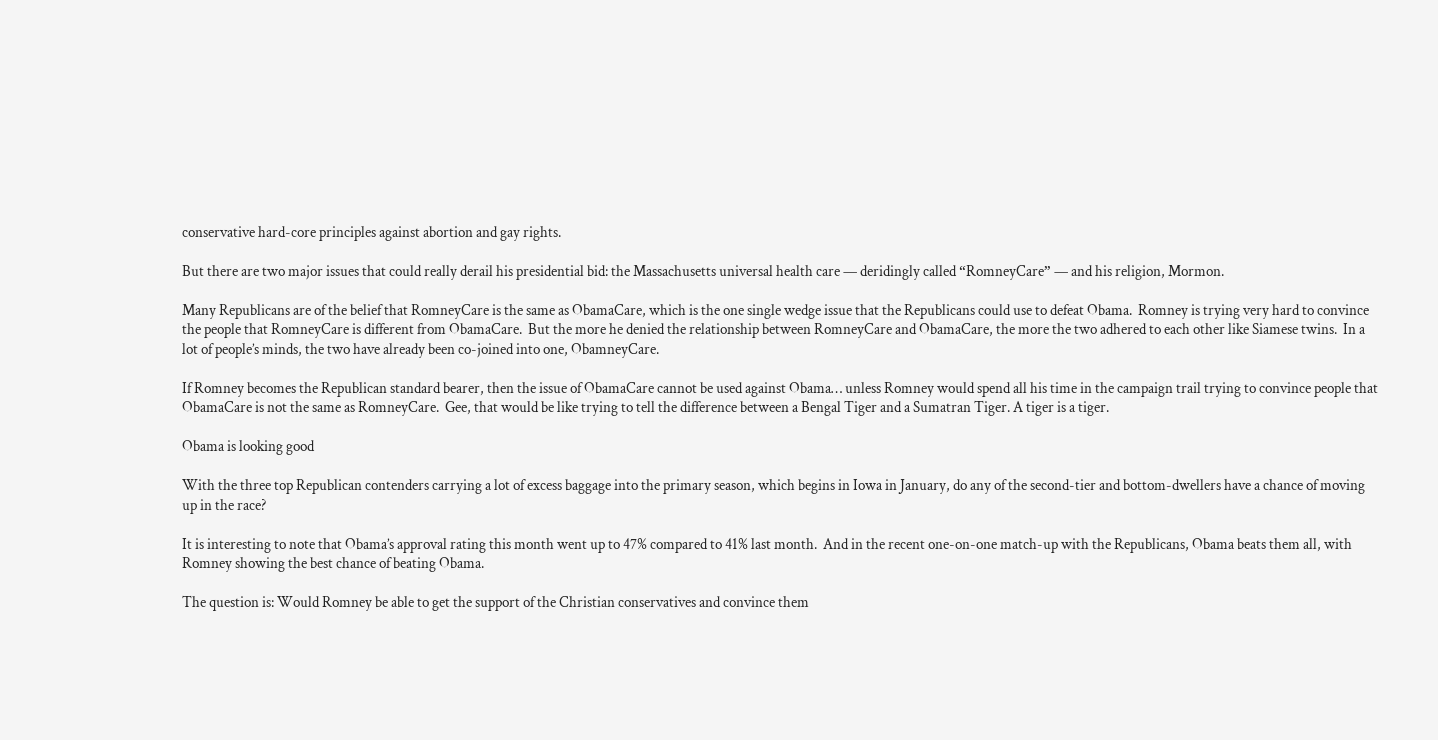conservative hard-core principles against abortion and gay rights.

But there are two major issues that could really derail his presidential bid: the Massachusetts universal health care — deridingly called “RomneyCare” — and his religion, Mormon.

Many Republicans are of the belief that RomneyCare is the same as ObamaCare, which is the one single wedge issue that the Republicans could use to defeat Obama.  Romney is trying very hard to convince the people that RomneyCare is different from ObamaCare.  But the more he denied the relationship between RomneyCare and ObamaCare, the more the two adhered to each other like Siamese twins.  In a lot of people’s minds, the two have already been co-joined into one, ObamneyCare.

If Romney becomes the Republican standard bearer, then the issue of ObamaCare cannot be used against Obama… unless Romney would spend all his time in the campaign trail trying to convince people that ObamaCare is not the same as RomneyCare.  Gee, that would be like trying to tell the difference between a Bengal Tiger and a Sumatran Tiger. A tiger is a tiger.

Obama is looking good

With the three top Republican contenders carrying a lot of excess baggage into the primary season, which begins in Iowa in January, do any of the second-tier and bottom-dwellers have a chance of moving up in the race?

It is interesting to note that Obama’s approval rating this month went up to 47% compared to 41% last month.  And in the recent one-on-one match-up with the Republicans, Obama beats them all, with Romney showing the best chance of beating Obama.

The question is: Would Romney be able to get the support of the Christian conservatives and convince them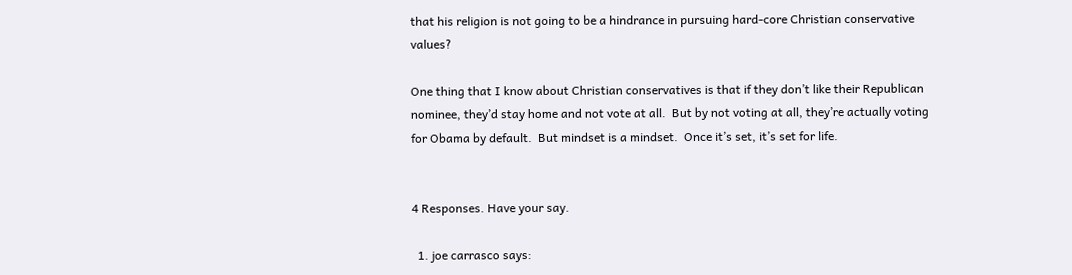that his religion is not going to be a hindrance in pursuing hard-core Christian conservative values?

One thing that I know about Christian conservatives is that if they don’t like their Republican nominee, they’d stay home and not vote at all.  But by not voting at all, they’re actually voting for Obama by default.  But mindset is a mindset.  Once it’s set, it’s set for life.


4 Responses. Have your say.

  1. joe carrasco says: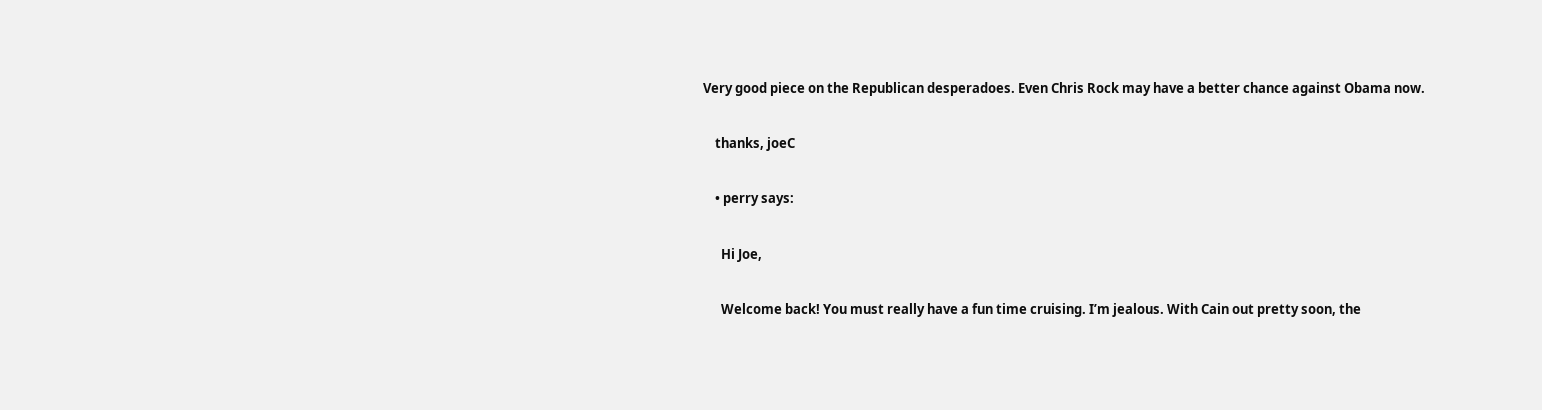Very good piece on the Republican desperadoes. Even Chris Rock may have a better chance against Obama now.

    thanks, joeC

    • perry says:

      Hi Joe,

      Welcome back! You must really have a fun time cruising. I’m jealous. With Cain out pretty soon, the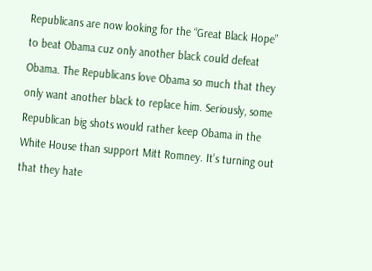Republicans are now looking for the “Great Black Hope” to beat Obama cuz only another black could defeat Obama. The Republicans love Obama so much that they only want another black to replace him. Seriously, some Republican big shots would rather keep Obama in the White House than support Mitt Romney. It’s turning out that they hate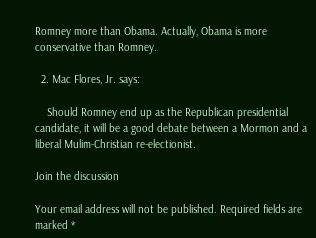Romney more than Obama. Actually, Obama is more conservative than Romney.

  2. Mac Flores, Jr. says:

    Should Romney end up as the Republican presidential candidate, it will be a good debate between a Mormon and a liberal Mulim-Christian re-electionist.

Join the discussion

Your email address will not be published. Required fields are marked *